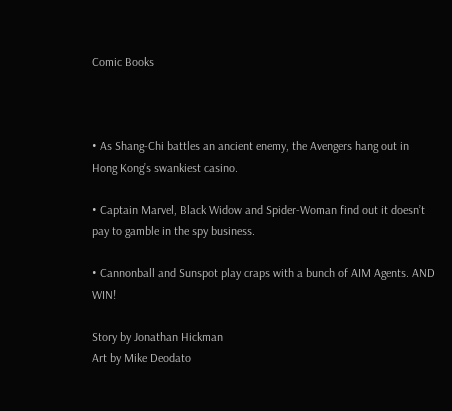Comic Books



• As Shang-Chi battles an ancient enemy, the Avengers hang out in Hong Kong’s swankiest casino.

• Captain Marvel, Black Widow and Spider-Woman find out it doesn’t pay to gamble in the spy business.

• Cannonball and Sunspot play craps with a bunch of AIM Agents. AND WIN!

Story by Jonathan Hickman
Art by Mike Deodato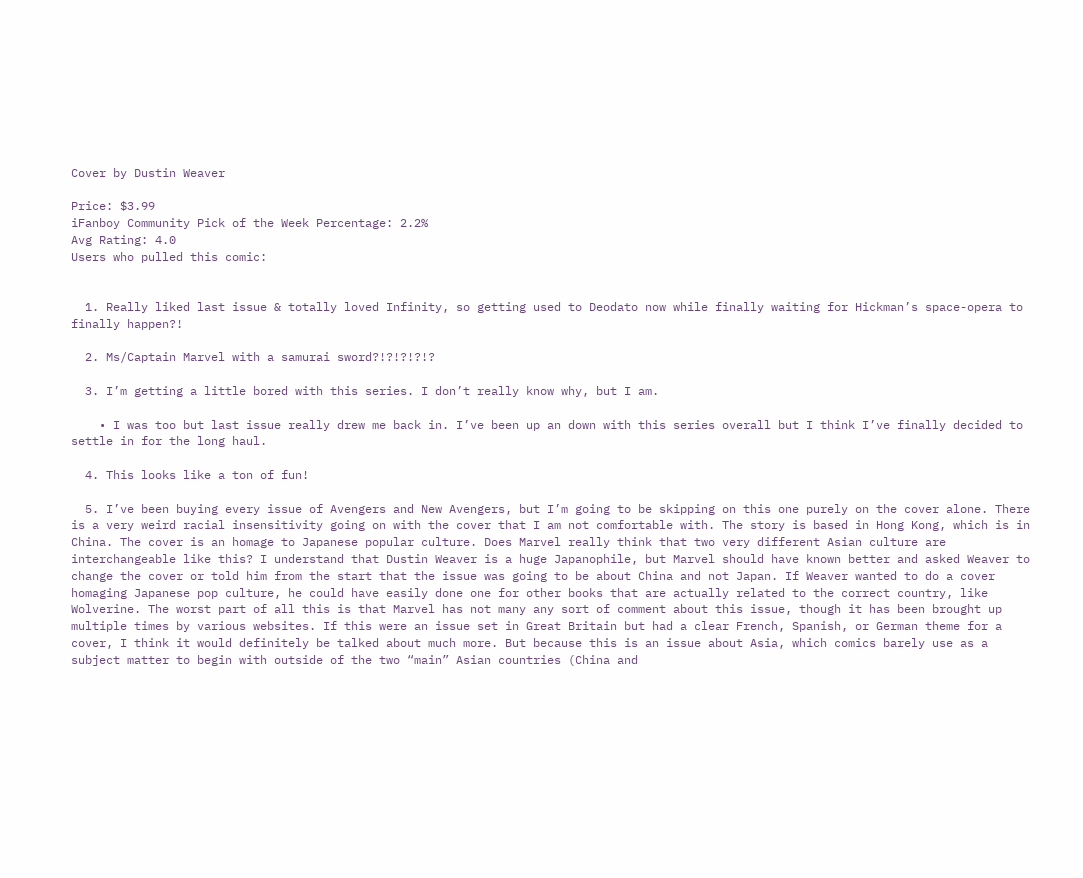Cover by Dustin Weaver

Price: $3.99
iFanboy Community Pick of the Week Percentage: 2.2%
Avg Rating: 4.0
Users who pulled this comic:


  1. Really liked last issue & totally loved Infinity, so getting used to Deodato now while finally waiting for Hickman’s space-opera to finally happen?!

  2. Ms/Captain Marvel with a samurai sword?!?!?!?!?

  3. I’m getting a little bored with this series. I don’t really know why, but I am.

    • I was too but last issue really drew me back in. I’ve been up an down with this series overall but I think I’ve finally decided to settle in for the long haul.

  4. This looks like a ton of fun!

  5. I’ve been buying every issue of Avengers and New Avengers, but I’m going to be skipping on this one purely on the cover alone. There is a very weird racial insensitivity going on with the cover that I am not comfortable with. The story is based in Hong Kong, which is in China. The cover is an homage to Japanese popular culture. Does Marvel really think that two very different Asian culture are interchangeable like this? I understand that Dustin Weaver is a huge Japanophile, but Marvel should have known better and asked Weaver to change the cover or told him from the start that the issue was going to be about China and not Japan. If Weaver wanted to do a cover homaging Japanese pop culture, he could have easily done one for other books that are actually related to the correct country, like Wolverine. The worst part of all this is that Marvel has not many any sort of comment about this issue, though it has been brought up multiple times by various websites. If this were an issue set in Great Britain but had a clear French, Spanish, or German theme for a cover, I think it would definitely be talked about much more. But because this is an issue about Asia, which comics barely use as a subject matter to begin with outside of the two “main” Asian countries (China and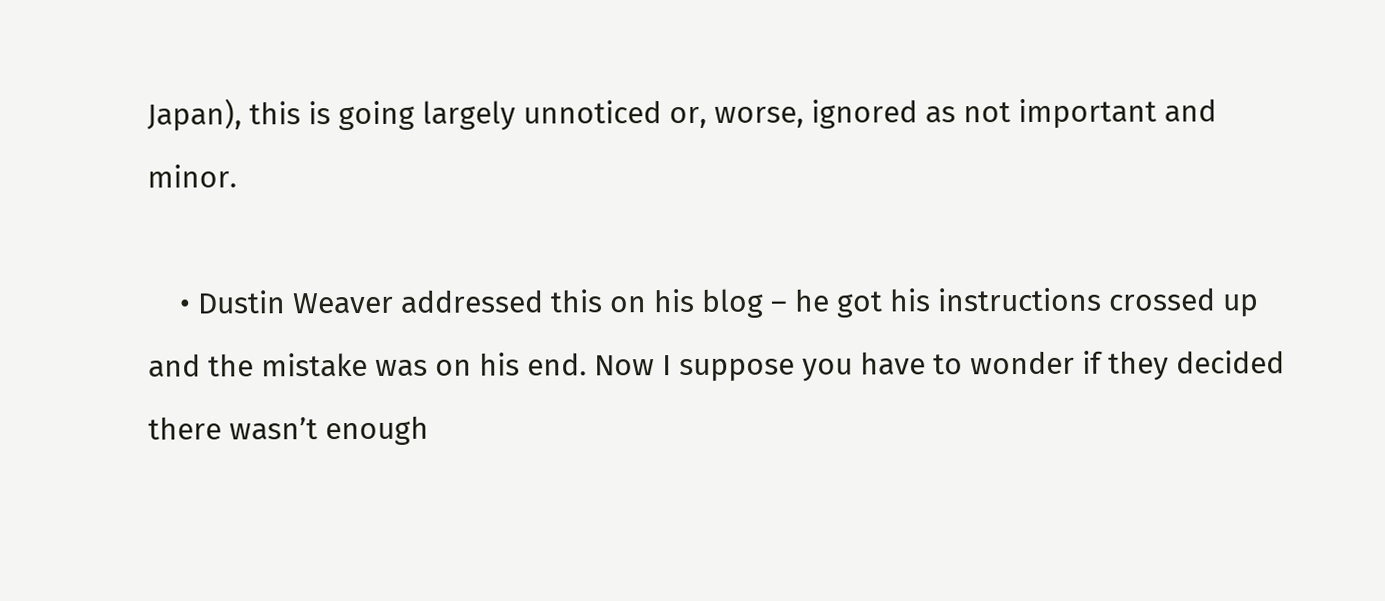Japan), this is going largely unnoticed or, worse, ignored as not important and minor.

    • Dustin Weaver addressed this on his blog – he got his instructions crossed up and the mistake was on his end. Now I suppose you have to wonder if they decided there wasn’t enough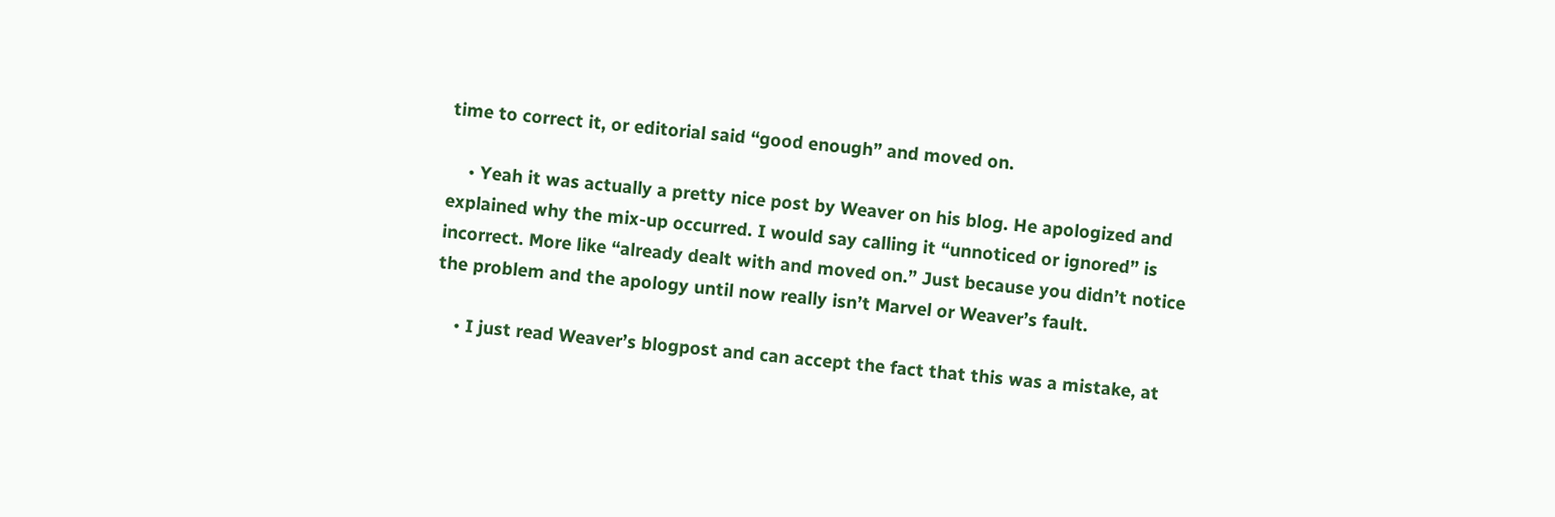time to correct it, or editorial said “good enough” and moved on.

    • Yeah it was actually a pretty nice post by Weaver on his blog. He apologized and explained why the mix-up occurred. I would say calling it “unnoticed or ignored” is incorrect. More like “already dealt with and moved on.” Just because you didn’t notice the problem and the apology until now really isn’t Marvel or Weaver’s fault.

    • I just read Weaver’s blogpost and can accept the fact that this was a mistake, at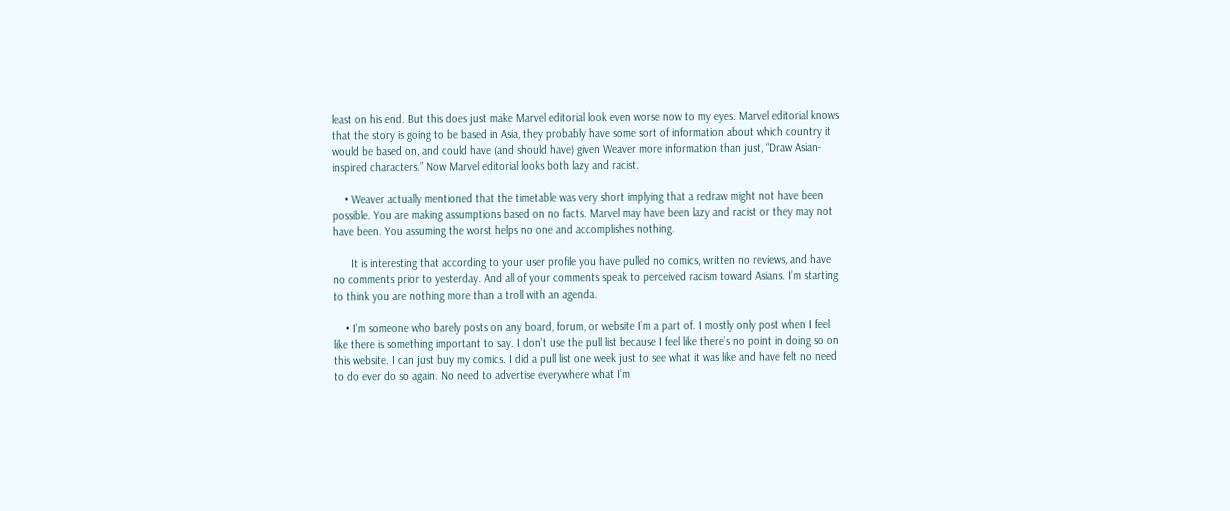least on his end. But this does just make Marvel editorial look even worse now to my eyes. Marvel editorial knows that the story is going to be based in Asia, they probably have some sort of information about which country it would be based on, and could have (and should have) given Weaver more information than just, “Draw Asian-inspired characters.” Now Marvel editorial looks both lazy and racist.

    • Weaver actually mentioned that the timetable was very short implying that a redraw might not have been possible. You are making assumptions based on no facts. Marvel may have been lazy and racist or they may not have been. You assuming the worst helps no one and accomplishes nothing.

      It is interesting that according to your user profile you have pulled no comics, written no reviews, and have no comments prior to yesterday. And all of your comments speak to perceived racism toward Asians. I’m starting to think you are nothing more than a troll with an agenda.

    • I’m someone who barely posts on any board, forum, or website I’m a part of. I mostly only post when I feel like there is something important to say. I don’t use the pull list because I feel like there’s no point in doing so on this website. I can just buy my comics. I did a pull list one week just to see what it was like and have felt no need to do ever do so again. No need to advertise everywhere what I’m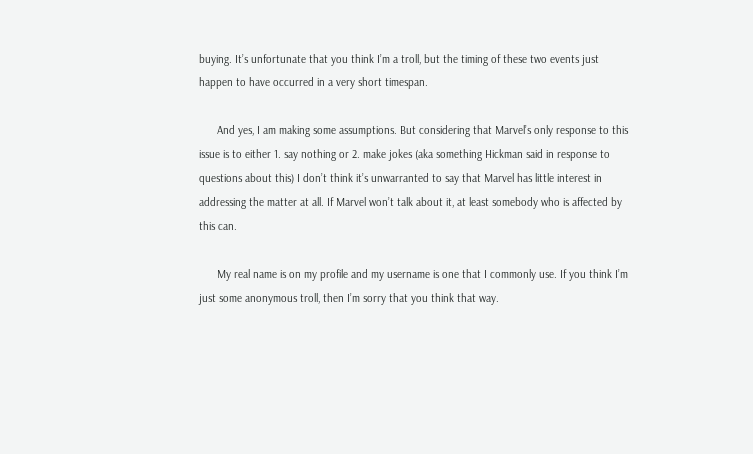buying. It’s unfortunate that you think I’m a troll, but the timing of these two events just happen to have occurred in a very short timespan.

      And yes, I am making some assumptions. But considering that Marvel’s only response to this issue is to either 1. say nothing or 2. make jokes (aka something Hickman said in response to questions about this) I don’t think it’s unwarranted to say that Marvel has little interest in addressing the matter at all. If Marvel won’t talk about it, at least somebody who is affected by this can.

      My real name is on my profile and my username is one that I commonly use. If you think I’m just some anonymous troll, then I’m sorry that you think that way.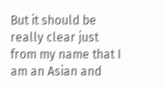But it should be really clear just from my name that I am an Asian and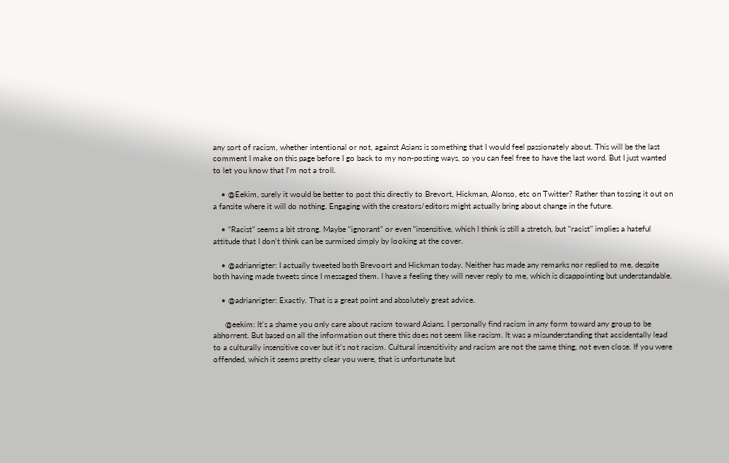any sort of racism, whether intentional or not, against Asians is something that I would feel passionately about. This will be the last comment I make on this page before I go back to my non-posting ways, so you can feel free to have the last word. But I just wanted to let you know that I’m not a troll.

    • @Eekim, surely it would be better to post this directly to Brevort, Hickman, Alonso, etc on Twitter? Rather than tossing it out on a fansite where it will do nothing. Engaging with the creators/editors might actually bring about change in the future.

    • “Racist” seems a bit strong. Maybe “ignorant” or even “insensitive, which I think is still a stretch, but “racist” implies a hateful attitude that I don’t think can be surmised simply by looking at the cover.

    • @adrianrigter: I actually tweeted both Brevoort and Hickman today. Neither has made any remarks nor replied to me, despite both having made tweets since I messaged them. I have a feeling they will never reply to me, which is disappointing but understandable.

    • @adrianrigter: Exactly. That is a great point and absolutely great advice.

      @eekim: It’s a shame you only care about racism toward Asians. I personally find racism in any form toward any group to be abhorrent. But based on all the information out there this does not seem like racism. It was a misunderstanding that accidentally lead to a culturally insensitive cover but it’s not racism. Cultural insensitivity and racism are not the same thing, not even close. If you were offended, which it seems pretty clear you were, that is unfortunate but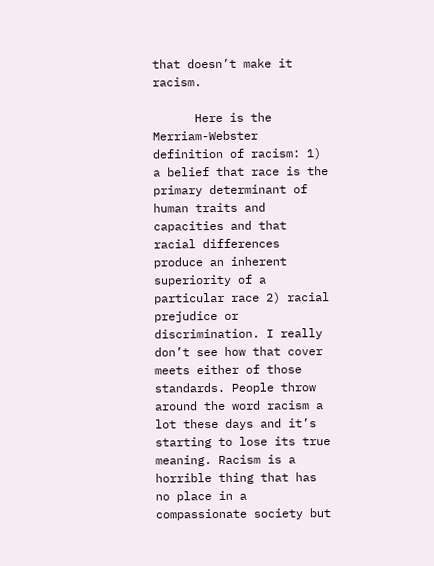that doesn’t make it racism.

      Here is the Merriam-Webster definition of racism: 1) a belief that race is the primary determinant of human traits and capacities and that racial differences produce an inherent superiority of a particular race 2) racial prejudice or discrimination. I really don’t see how that cover meets either of those standards. People throw around the word racism a lot these days and it’s starting to lose its true meaning. Racism is a horrible thing that has no place in a compassionate society but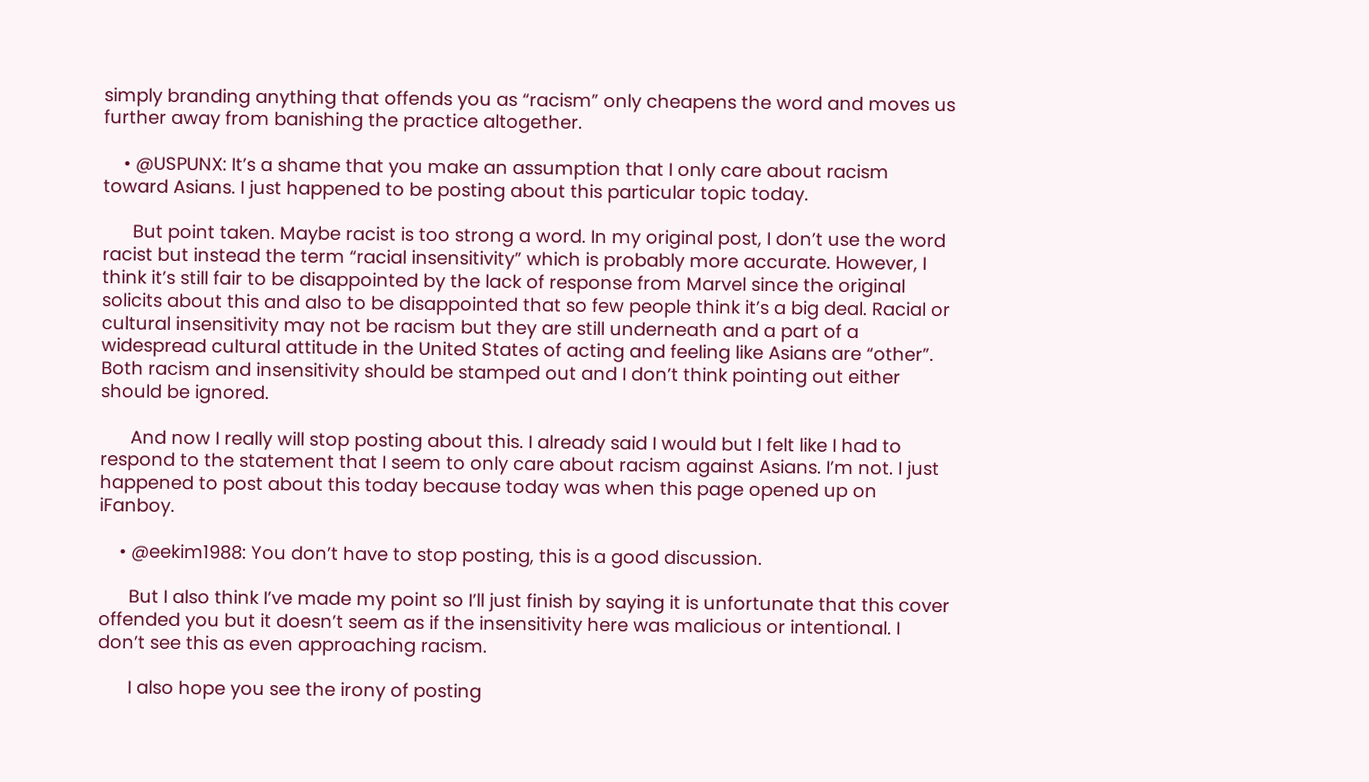simply branding anything that offends you as “racism” only cheapens the word and moves us further away from banishing the practice altogether.

    • @USPUNX: It’s a shame that you make an assumption that I only care about racism toward Asians. I just happened to be posting about this particular topic today.

      But point taken. Maybe racist is too strong a word. In my original post, I don’t use the word racist but instead the term “racial insensitivity” which is probably more accurate. However, I think it’s still fair to be disappointed by the lack of response from Marvel since the original solicits about this and also to be disappointed that so few people think it’s a big deal. Racial or cultural insensitivity may not be racism but they are still underneath and a part of a widespread cultural attitude in the United States of acting and feeling like Asians are “other”. Both racism and insensitivity should be stamped out and I don’t think pointing out either should be ignored.

      And now I really will stop posting about this. I already said I would but I felt like I had to respond to the statement that I seem to only care about racism against Asians. I’m not. I just happened to post about this today because today was when this page opened up on iFanboy.

    • @eekim1988: You don’t have to stop posting, this is a good discussion.

      But I also think I’ve made my point so I’ll just finish by saying it is unfortunate that this cover offended you but it doesn’t seem as if the insensitivity here was malicious or intentional. I don’t see this as even approaching racism.

      I also hope you see the irony of posting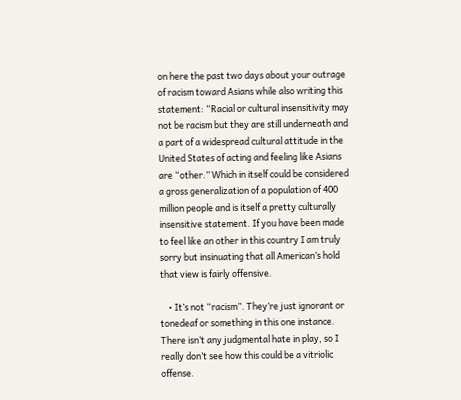on here the past two days about your outrage of racism toward Asians while also writing this statement: “Racial or cultural insensitivity may not be racism but they are still underneath and a part of a widespread cultural attitude in the United States of acting and feeling like Asians are “other.” Which in itself could be considered a gross generalization of a population of 400 million people and is itself a pretty culturally insensitive statement. If you have been made to feel like an other in this country I am truly sorry but insinuating that all American’s hold that view is fairly offensive.

    • It’s not “racism”. They’re just ignorant or tonedeaf or something in this one instance. There isn’t any judgmental hate in play, so I really don’t see how this could be a vitriolic offense.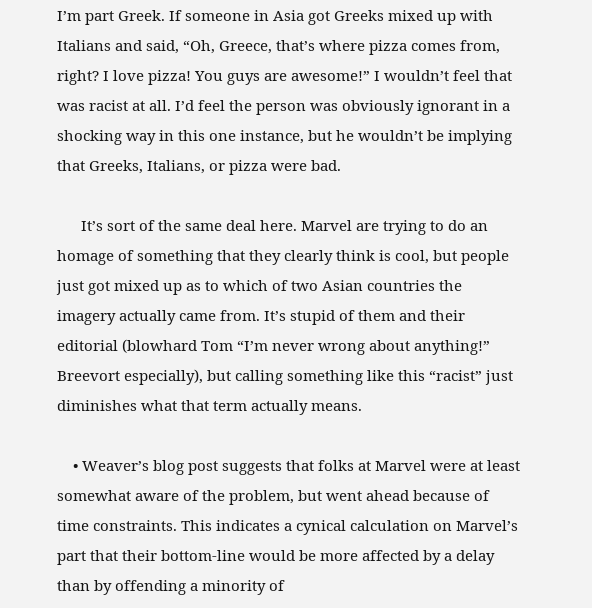I’m part Greek. If someone in Asia got Greeks mixed up with Italians and said, “Oh, Greece, that’s where pizza comes from, right? I love pizza! You guys are awesome!” I wouldn’t feel that was racist at all. I’d feel the person was obviously ignorant in a shocking way in this one instance, but he wouldn’t be implying that Greeks, Italians, or pizza were bad.

      It’s sort of the same deal here. Marvel are trying to do an homage of something that they clearly think is cool, but people just got mixed up as to which of two Asian countries the imagery actually came from. It’s stupid of them and their editorial (blowhard Tom “I’m never wrong about anything!” Breevort especially), but calling something like this “racist” just diminishes what that term actually means.

    • Weaver’s blog post suggests that folks at Marvel were at least somewhat aware of the problem, but went ahead because of time constraints. This indicates a cynical calculation on Marvel’s part that their bottom-line would be more affected by a delay than by offending a minority of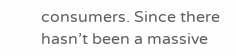consumers. Since there hasn’t been a massive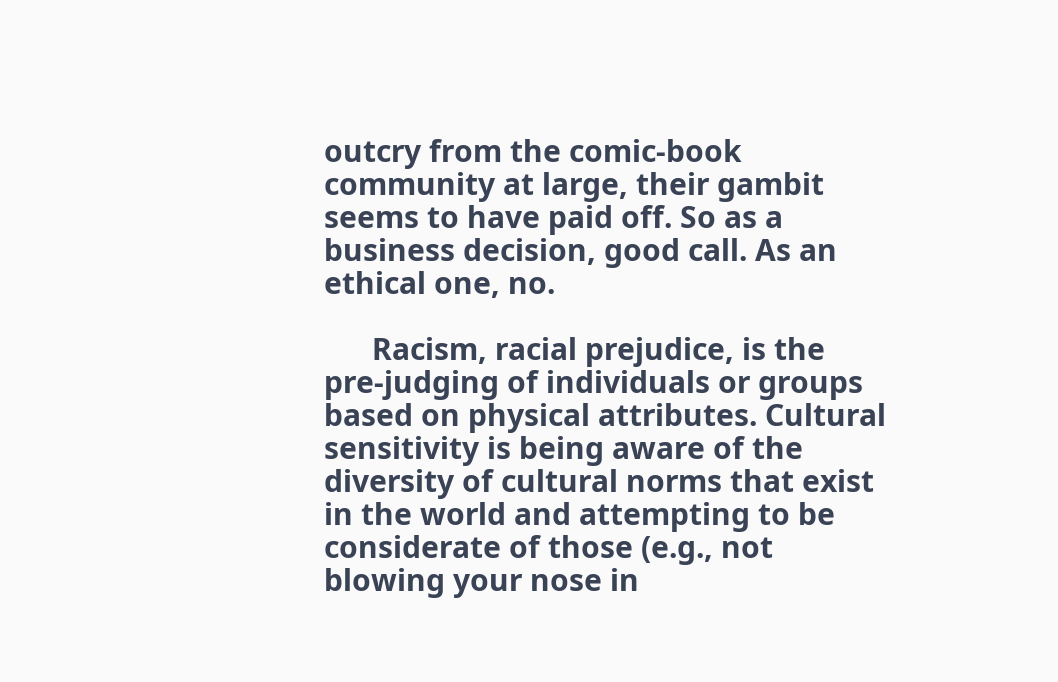outcry from the comic-book community at large, their gambit seems to have paid off. So as a business decision, good call. As an ethical one, no.

      Racism, racial prejudice, is the pre-judging of individuals or groups based on physical attributes. Cultural sensitivity is being aware of the diversity of cultural norms that exist in the world and attempting to be considerate of those (e.g., not blowing your nose in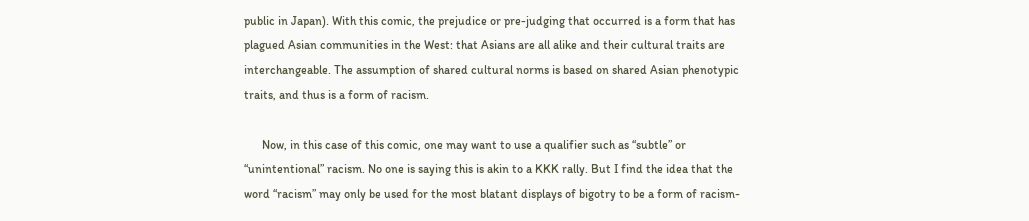public in Japan). With this comic, the prejudice or pre-judging that occurred is a form that has plagued Asian communities in the West: that Asians are all alike and their cultural traits are interchangeable. The assumption of shared cultural norms is based on shared Asian phenotypic traits, and thus is a form of racism.

      Now, in this case of this comic, one may want to use a qualifier such as “subtle” or “unintentional” racism. No one is saying this is akin to a KKK rally. But I find the idea that the word “racism” may only be used for the most blatant displays of bigotry to be a form of racism-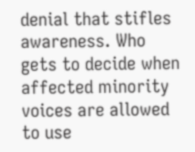denial that stifles awareness. Who gets to decide when affected minority voices are allowed to use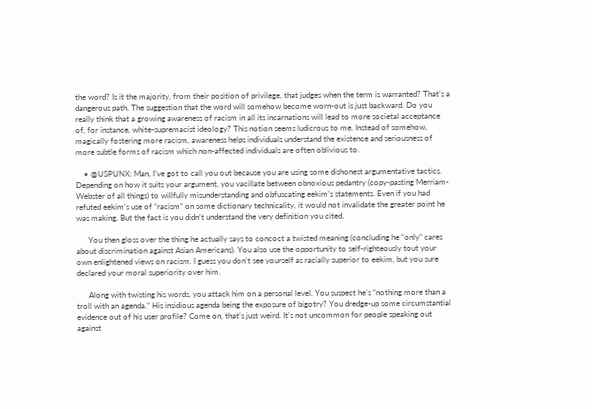the word? Is it the majority, from their position of privilege, that judges when the term is warranted? That’s a dangerous path. The suggestion that the word will somehow become worn-out is just backward. Do you really think that a growing awareness of racism in all its incarnations will lead to more societal acceptance of, for instance, white-supremacist ideology? This notion seems ludicrous to me. Instead of somehow, magically fostering more racism, awareness helps individuals understand the existence and seriousness of more subtle forms of racism which non-affected individuals are often oblivious to.

    • @USPUNX: Man, I’ve got to call you out because you are using some dishonest argumentative tactics. Depending on how it suits your argument, you vacillate between obnoxious pedantry (copy-pasting Merriam-Webster of all things) to willfully misunderstanding and obfuscating eekim’s statements. Even if you had refuted eekim’s use of “racism” on some dictionary technicality, it would not invalidate the greater point he was making. But the fact is you didn’t understand the very definition you cited.

      You then gloss over the thing he actually says to concoct a twisted meaning (concluding he “only” cares about discrimination against Asian Americans). You also use the opportunity to self-righteously tout your own enlightened views on racism. I guess you don’t see yourself as racially superior to eekim, but you sure declared your moral superiority over him.

      Along with twisting his words, you attack him on a personal level. You suspect he’s “nothing more than a troll with an agenda.” His insidious agenda being the exposure of bigotry? You dredge-up some circumstantial evidence out of his user profile? Come on, that’s just weird. It’s not uncommon for people speaking out against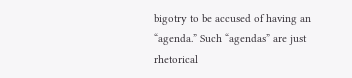bigotry to be accused of having an “agenda.” Such “agendas” are just rhetorical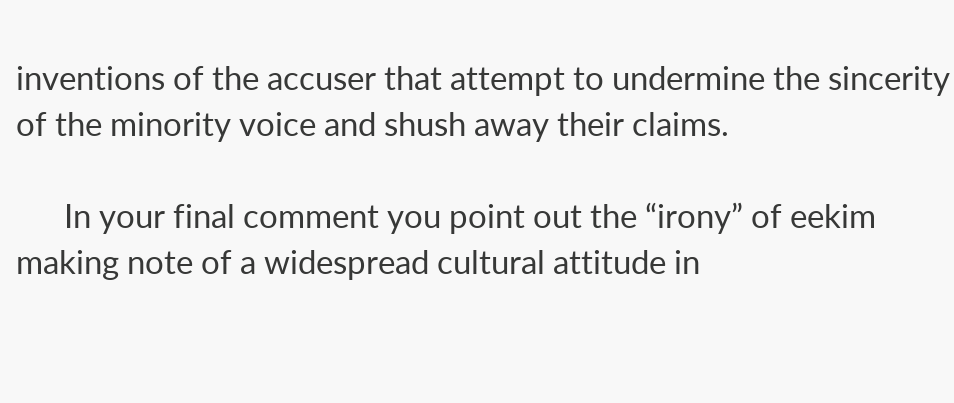inventions of the accuser that attempt to undermine the sincerity of the minority voice and shush away their claims.

      In your final comment you point out the “irony” of eekim making note of a widespread cultural attitude in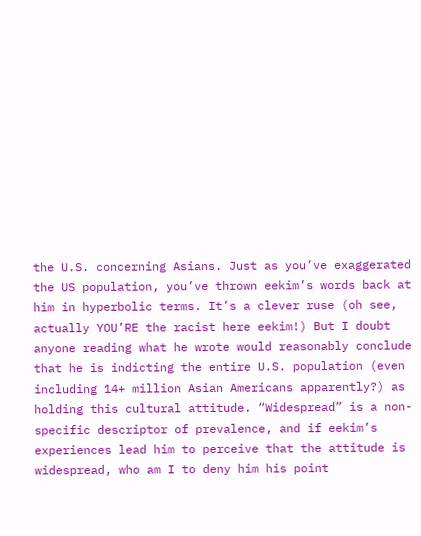the U.S. concerning Asians. Just as you’ve exaggerated the US population, you’ve thrown eekim’s words back at him in hyperbolic terms. It’s a clever ruse (oh see, actually YOU’RE the racist here eekim!) But I doubt anyone reading what he wrote would reasonably conclude that he is indicting the entire U.S. population (even including 14+ million Asian Americans apparently?) as holding this cultural attitude. “Widespread” is a non-specific descriptor of prevalence, and if eekim’s experiences lead him to perceive that the attitude is widespread, who am I to deny him his point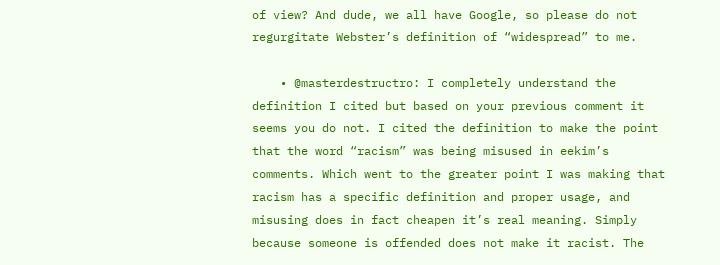of view? And dude, we all have Google, so please do not regurgitate Webster’s definition of “widespread” to me.

    • @masterdestructro: I completely understand the definition I cited but based on your previous comment it seems you do not. I cited the definition to make the point that the word “racism” was being misused in eekim’s comments. Which went to the greater point I was making that racism has a specific definition and proper usage, and misusing does in fact cheapen it’s real meaning. Simply because someone is offended does not make it racist. The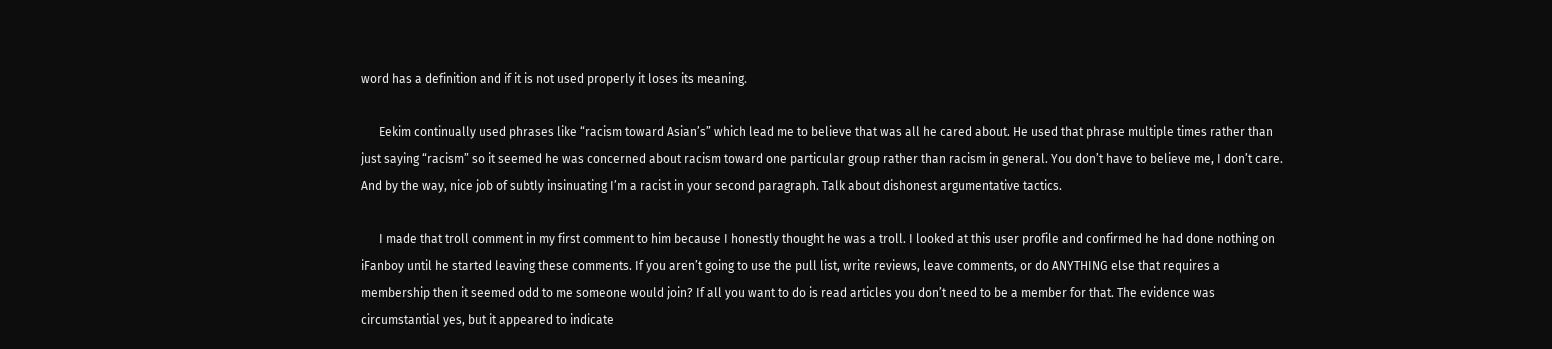word has a definition and if it is not used properly it loses its meaning.

      Eekim continually used phrases like “racism toward Asian’s” which lead me to believe that was all he cared about. He used that phrase multiple times rather than just saying “racism” so it seemed he was concerned about racism toward one particular group rather than racism in general. You don’t have to believe me, I don’t care. And by the way, nice job of subtly insinuating I’m a racist in your second paragraph. Talk about dishonest argumentative tactics.

      I made that troll comment in my first comment to him because I honestly thought he was a troll. I looked at this user profile and confirmed he had done nothing on iFanboy until he started leaving these comments. If you aren’t going to use the pull list, write reviews, leave comments, or do ANYTHING else that requires a membership then it seemed odd to me someone would join? If all you want to do is read articles you don’t need to be a member for that. The evidence was circumstantial yes, but it appeared to indicate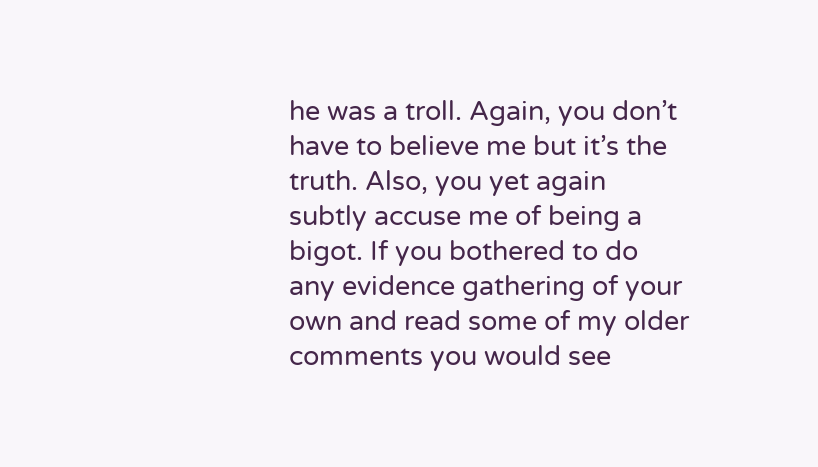he was a troll. Again, you don’t have to believe me but it’s the truth. Also, you yet again subtly accuse me of being a bigot. If you bothered to do any evidence gathering of your own and read some of my older comments you would see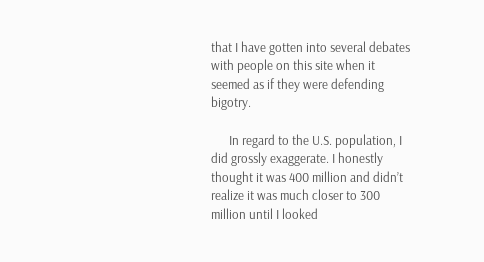that I have gotten into several debates with people on this site when it seemed as if they were defending bigotry.

      In regard to the U.S. population, I did grossly exaggerate. I honestly thought it was 400 million and didn’t realize it was much closer to 300 million until I looked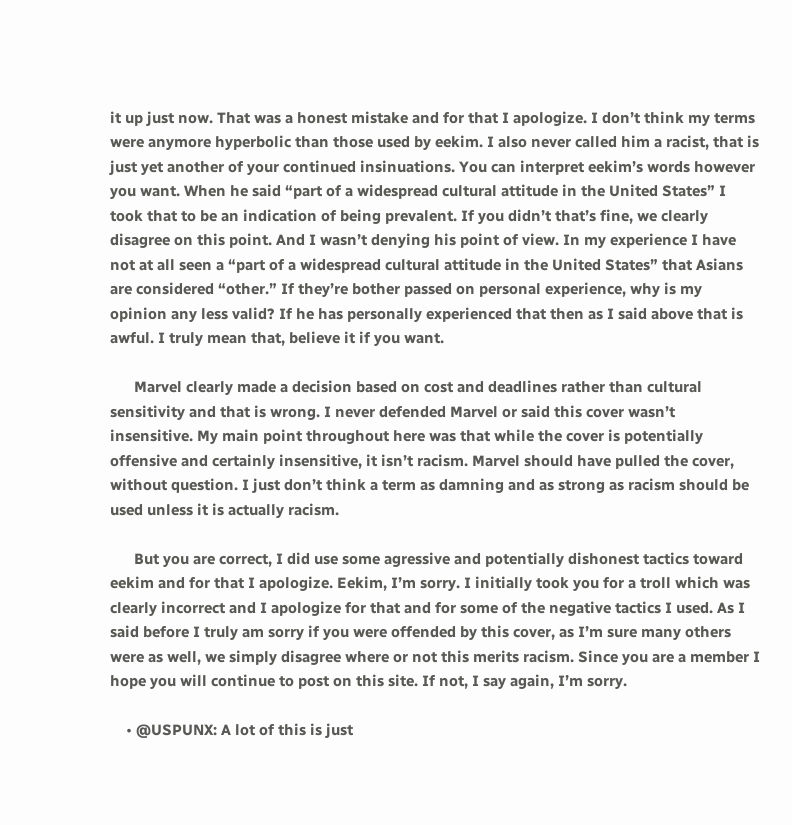it up just now. That was a honest mistake and for that I apologize. I don’t think my terms were anymore hyperbolic than those used by eekim. I also never called him a racist, that is just yet another of your continued insinuations. You can interpret eekim’s words however you want. When he said “part of a widespread cultural attitude in the United States” I took that to be an indication of being prevalent. If you didn’t that’s fine, we clearly disagree on this point. And I wasn’t denying his point of view. In my experience I have not at all seen a “part of a widespread cultural attitude in the United States” that Asians are considered “other.” If they’re bother passed on personal experience, why is my opinion any less valid? If he has personally experienced that then as I said above that is awful. I truly mean that, believe it if you want.

      Marvel clearly made a decision based on cost and deadlines rather than cultural sensitivity and that is wrong. I never defended Marvel or said this cover wasn’t insensitive. My main point throughout here was that while the cover is potentially offensive and certainly insensitive, it isn’t racism. Marvel should have pulled the cover, without question. I just don’t think a term as damning and as strong as racism should be used unless it is actually racism.

      But you are correct, I did use some agressive and potentially dishonest tactics toward eekim and for that I apologize. Eekim, I’m sorry. I initially took you for a troll which was clearly incorrect and I apologize for that and for some of the negative tactics I used. As I said before I truly am sorry if you were offended by this cover, as I’m sure many others were as well, we simply disagree where or not this merits racism. Since you are a member I hope you will continue to post on this site. If not, I say again, I’m sorry.

    • @USPUNX: A lot of this is just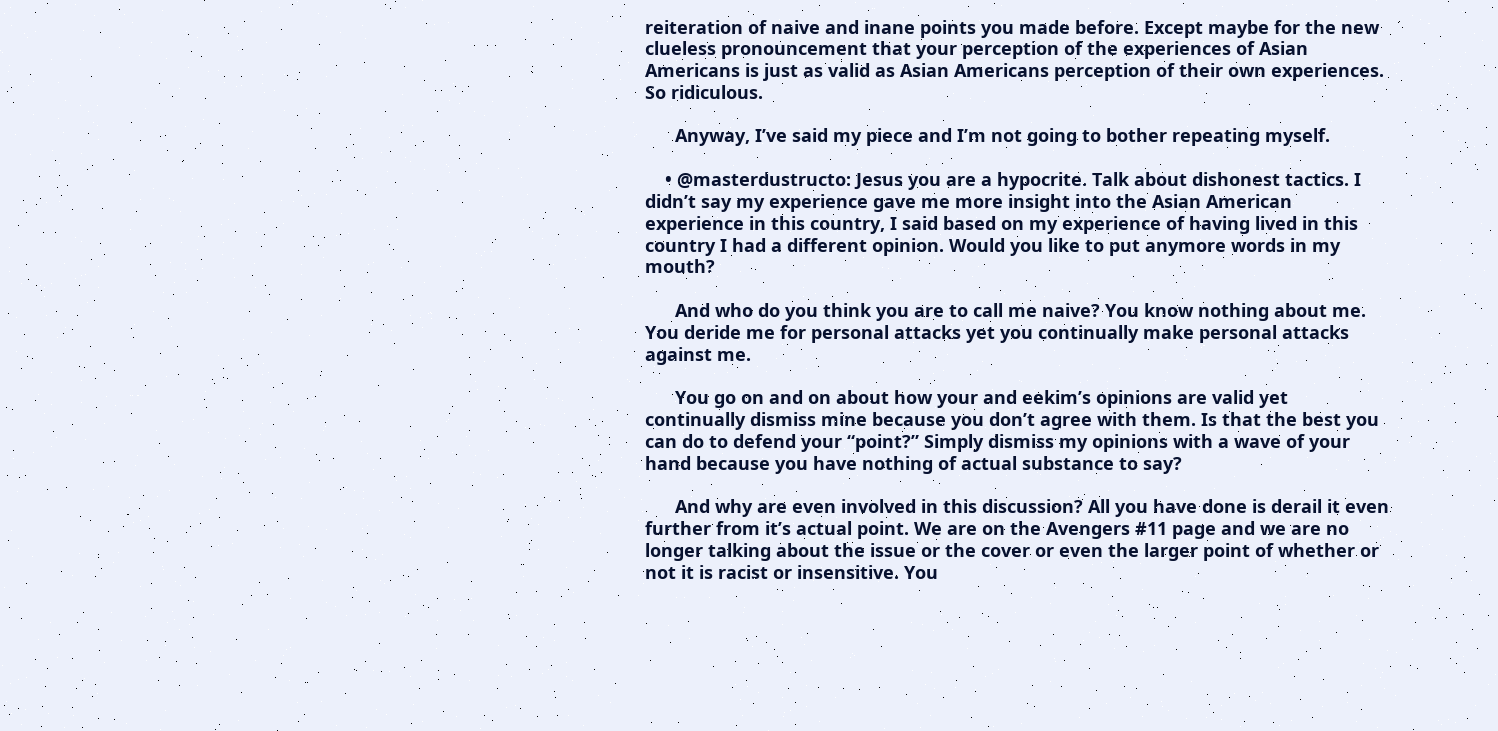reiteration of naive and inane points you made before. Except maybe for the new clueless pronouncement that your perception of the experiences of Asian Americans is just as valid as Asian Americans perception of their own experiences. So ridiculous.

      Anyway, I’ve said my piece and I’m not going to bother repeating myself.

    • @masterdustructo: Jesus you are a hypocrite. Talk about dishonest tactics. I didn’t say my experience gave me more insight into the Asian American experience in this country, I said based on my experience of having lived in this country I had a different opinion. Would you like to put anymore words in my mouth?

      And who do you think you are to call me naive? You know nothing about me. You deride me for personal attacks yet you continually make personal attacks against me.

      You go on and on about how your and eekim’s opinions are valid yet continually dismiss mine because you don’t agree with them. Is that the best you can do to defend your “point?” Simply dismiss my opinions with a wave of your hand because you have nothing of actual substance to say?

      And why are even involved in this discussion? All you have done is derail it even further from it’s actual point. We are on the Avengers #11 page and we are no longer talking about the issue or the cover or even the larger point of whether or not it is racist or insensitive. You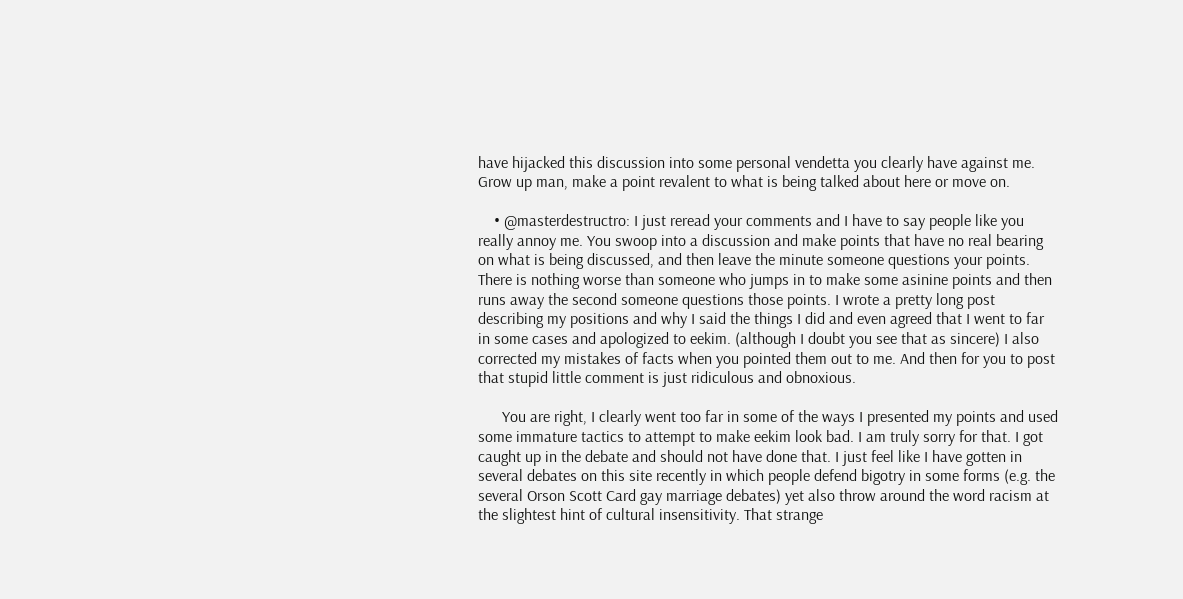have hijacked this discussion into some personal vendetta you clearly have against me. Grow up man, make a point revalent to what is being talked about here or move on.

    • @masterdestructro: I just reread your comments and I have to say people like you really annoy me. You swoop into a discussion and make points that have no real bearing on what is being discussed, and then leave the minute someone questions your points. There is nothing worse than someone who jumps in to make some asinine points and then runs away the second someone questions those points. I wrote a pretty long post describing my positions and why I said the things I did and even agreed that I went to far in some cases and apologized to eekim. (although I doubt you see that as sincere) I also corrected my mistakes of facts when you pointed them out to me. And then for you to post that stupid little comment is just ridiculous and obnoxious.

      You are right, I clearly went too far in some of the ways I presented my points and used some immature tactics to attempt to make eekim look bad. I am truly sorry for that. I got caught up in the debate and should not have done that. I just feel like I have gotten in several debates on this site recently in which people defend bigotry in some forms (e.g. the several Orson Scott Card gay marriage debates) yet also throw around the word racism at the slightest hint of cultural insensitivity. That strange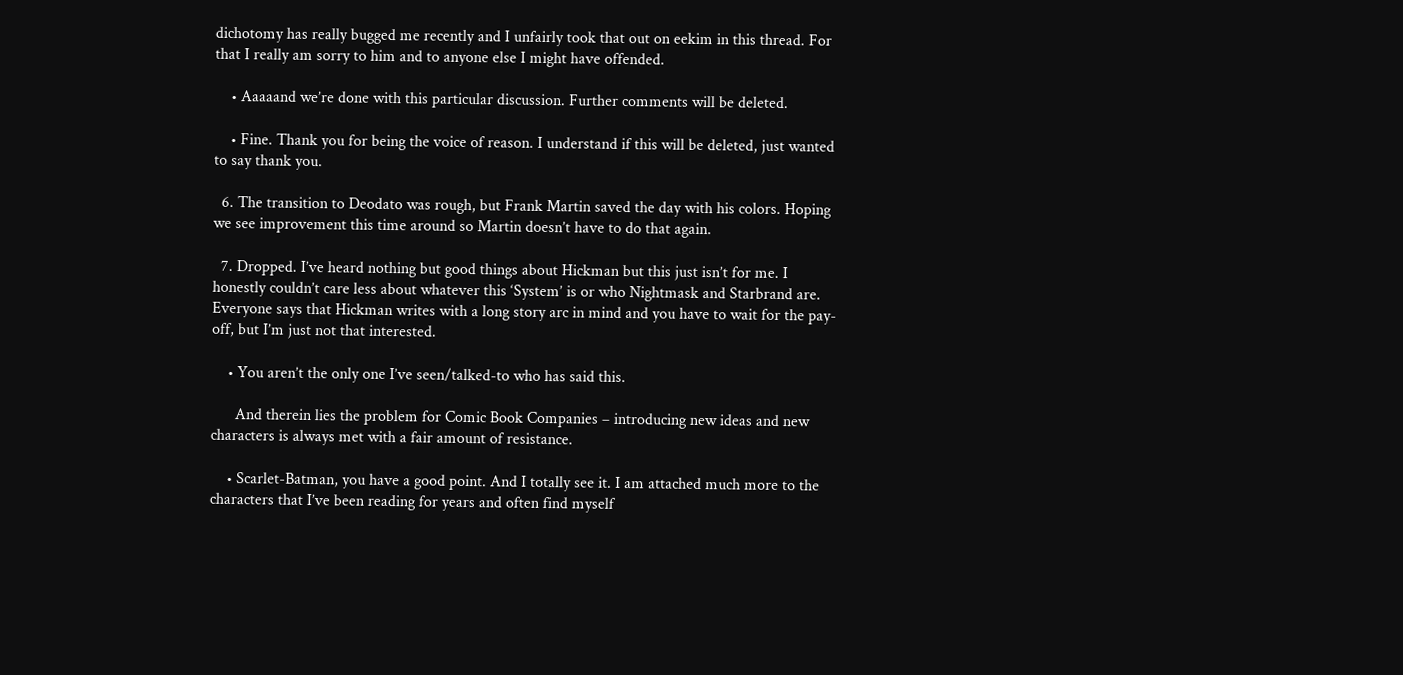dichotomy has really bugged me recently and I unfairly took that out on eekim in this thread. For that I really am sorry to him and to anyone else I might have offended.

    • Aaaaand we’re done with this particular discussion. Further comments will be deleted.

    • Fine. Thank you for being the voice of reason. I understand if this will be deleted, just wanted to say thank you.

  6. The transition to Deodato was rough, but Frank Martin saved the day with his colors. Hoping we see improvement this time around so Martin doesn’t have to do that again.

  7. Dropped. I’ve heard nothing but good things about Hickman but this just isn’t for me. I honestly couldn’t care less about whatever this ‘System’ is or who Nightmask and Starbrand are. Everyone says that Hickman writes with a long story arc in mind and you have to wait for the pay-off, but I’m just not that interested.

    • You aren’t the only one I’ve seen/talked-to who has said this.

      And therein lies the problem for Comic Book Companies – introducing new ideas and new characters is always met with a fair amount of resistance.

    • Scarlet-Batman, you have a good point. And I totally see it. I am attached much more to the characters that I’ve been reading for years and often find myself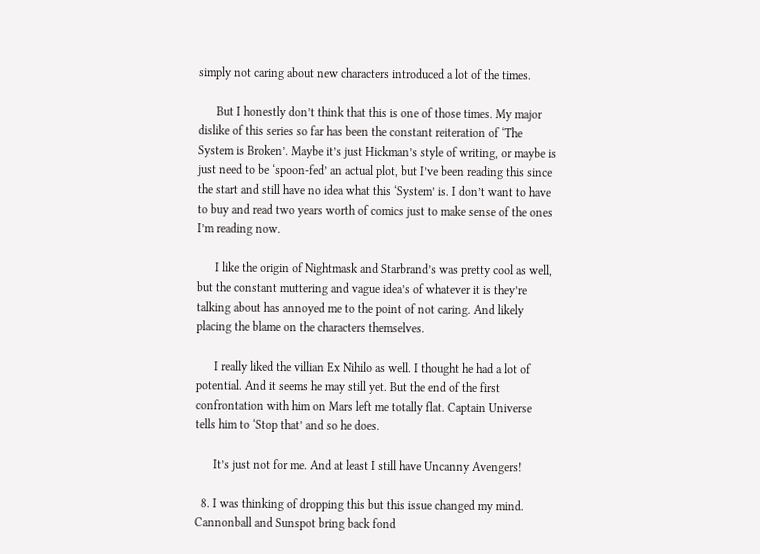simply not caring about new characters introduced a lot of the times.

      But I honestly don’t think that this is one of those times. My major dislike of this series so far has been the constant reiteration of ‘The System is Broken’. Maybe it’s just Hickman’s style of writing, or maybe is just need to be ‘spoon-fed’ an actual plot, but I’ve been reading this since the start and still have no idea what this ‘System’ is. I don’t want to have to buy and read two years worth of comics just to make sense of the ones I’m reading now.

      I like the origin of Nightmask and Starbrand’s was pretty cool as well, but the constant muttering and vague idea’s of whatever it is they’re talking about has annoyed me to the point of not caring. And likely placing the blame on the characters themselves.

      I really liked the villian Ex Nihilo as well. I thought he had a lot of potential. And it seems he may still yet. But the end of the first confrontation with him on Mars left me totally flat. Captain Universe tells him to ‘Stop that’ and so he does.

      It’s just not for me. And at least I still have Uncanny Avengers!

  8. I was thinking of dropping this but this issue changed my mind. Cannonball and Sunspot bring back fond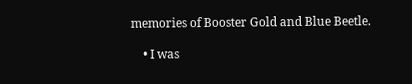memories of Booster Gold and Blue Beetle.

    • I was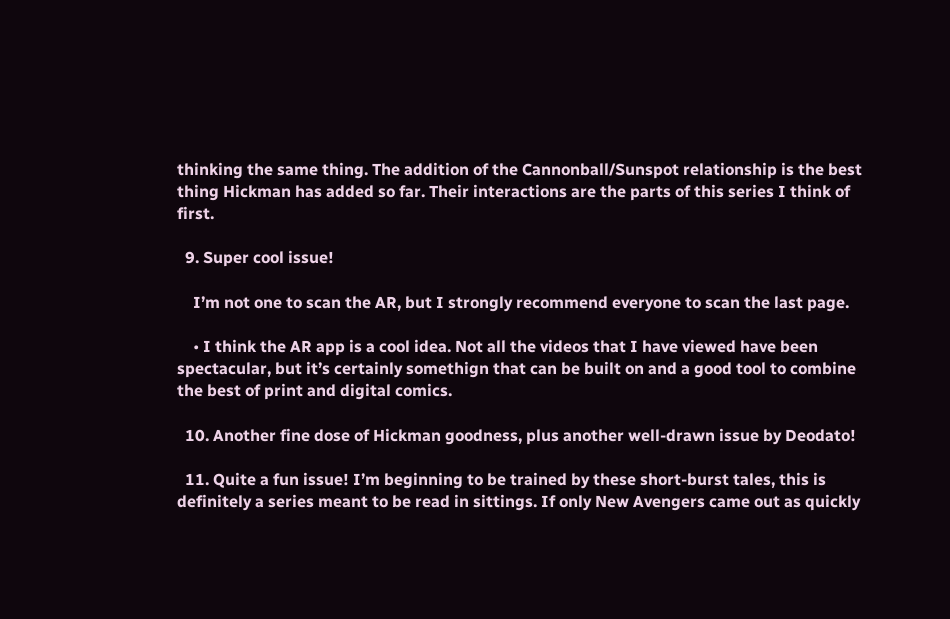thinking the same thing. The addition of the Cannonball/Sunspot relationship is the best thing Hickman has added so far. Their interactions are the parts of this series I think of first.

  9. Super cool issue!

    I’m not one to scan the AR, but I strongly recommend everyone to scan the last page.

    • I think the AR app is a cool idea. Not all the videos that I have viewed have been spectacular, but it’s certainly somethign that can be built on and a good tool to combine the best of print and digital comics.

  10. Another fine dose of Hickman goodness, plus another well-drawn issue by Deodato!

  11. Quite a fun issue! I’m beginning to be trained by these short-burst tales, this is definitely a series meant to be read in sittings. If only New Avengers came out as quickly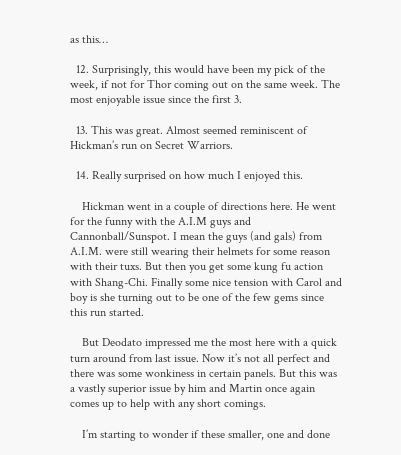as this…

  12. Surprisingly, this would have been my pick of the week, if not for Thor coming out on the same week. The most enjoyable issue since the first 3.

  13. This was great. Almost seemed reminiscent of Hickman’s run on Secret Warriors.

  14. Really surprised on how much I enjoyed this.

    Hickman went in a couple of directions here. He went for the funny with the A.I.M guys and Cannonball/Sunspot. I mean the guys (and gals) from A.I.M. were still wearing their helmets for some reason with their tuxs. But then you get some kung fu action with Shang-Chi. Finally some nice tension with Carol and boy is she turning out to be one of the few gems since this run started.

    But Deodato impressed me the most here with a quick turn around from last issue. Now it’s not all perfect and there was some wonkiness in certain panels. But this was a vastly superior issue by him and Martin once again comes up to help with any short comings.

    I’m starting to wonder if these smaller, one and done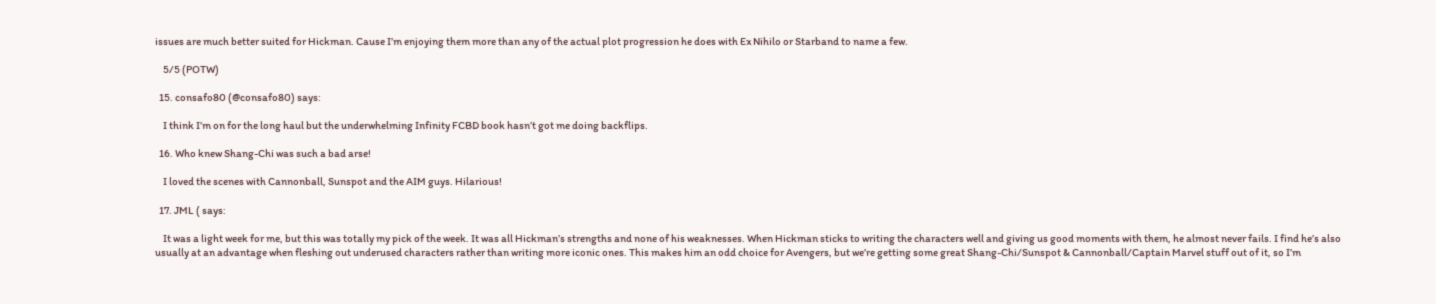issues are much better suited for Hickman. Cause I’m enjoying them more than any of the actual plot progression he does with Ex Nihilo or Starband to name a few.

    5/5 (POTW)

  15. consafo80 (@consafo80) says:

    I think I’m on for the long haul but the underwhelming Infinity FCBD book hasn’t got me doing backflips.

  16. Who knew Shang-Chi was such a bad arse!

    I loved the scenes with Cannonball, Sunspot and the AIM guys. Hilarious!

  17. JML ( says:

    It was a light week for me, but this was totally my pick of the week. It was all Hickman’s strengths and none of his weaknesses. When Hickman sticks to writing the characters well and giving us good moments with them, he almost never fails. I find he’s also usually at an advantage when fleshing out underused characters rather than writing more iconic ones. This makes him an odd choice for Avengers, but we’re getting some great Shang-Chi/Sunspot & Cannonball/Captain Marvel stuff out of it, so I’m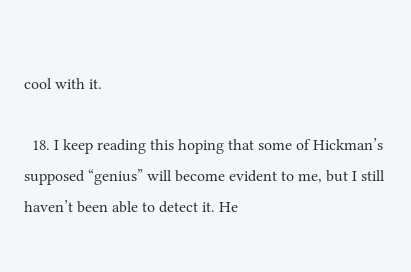cool with it.

  18. I keep reading this hoping that some of Hickman’s supposed “genius” will become evident to me, but I still haven’t been able to detect it. He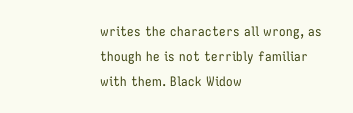writes the characters all wrong, as though he is not terribly familiar with them. Black Widow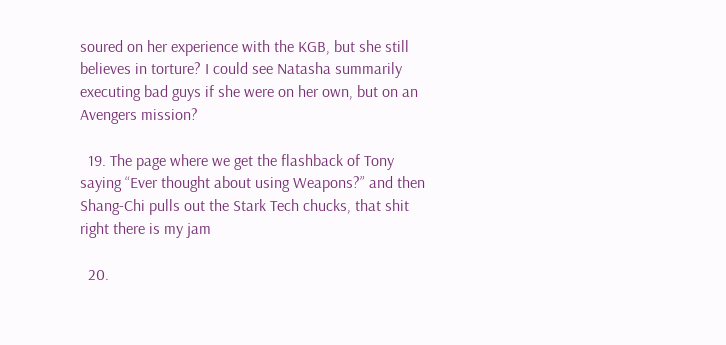soured on her experience with the KGB, but she still believes in torture? I could see Natasha summarily executing bad guys if she were on her own, but on an Avengers mission?

  19. The page where we get the flashback of Tony saying “Ever thought about using Weapons?” and then Shang-Chi pulls out the Stark Tech chucks, that shit right there is my jam

  20.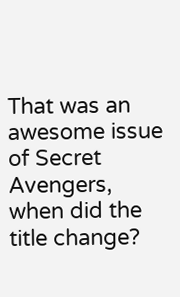That was an awesome issue of Secret Avengers, when did the title change?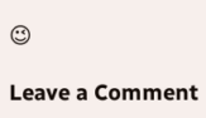😉

Leave a Comment